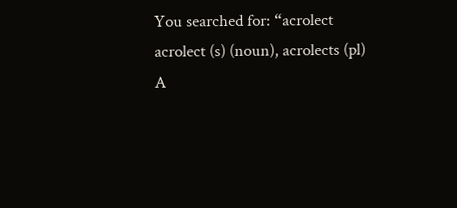You searched for: “acrolect
acrolect (s) (noun), acrolects (pl)
A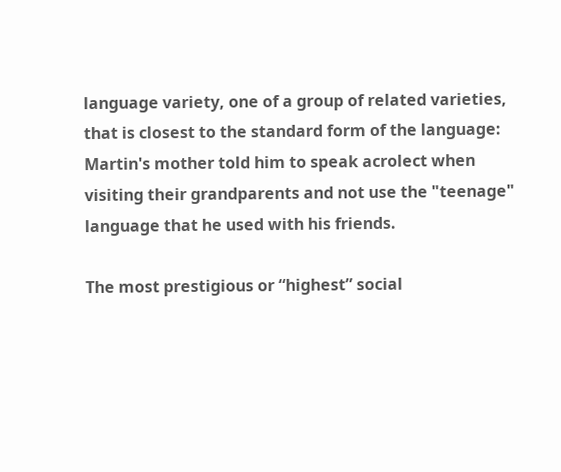language variety, one of a group of related varieties, that is closest to the standard form of the language: Martin's mother told him to speak acrolect when visiting their grandparents and not use the "teenage" language that he used with his friends.

The most prestigious or “highest” social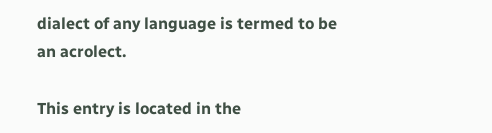dialect of any language is termed to be an acrolect.

This entry is located in the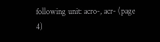following unit: acro-, acr- (page 4)